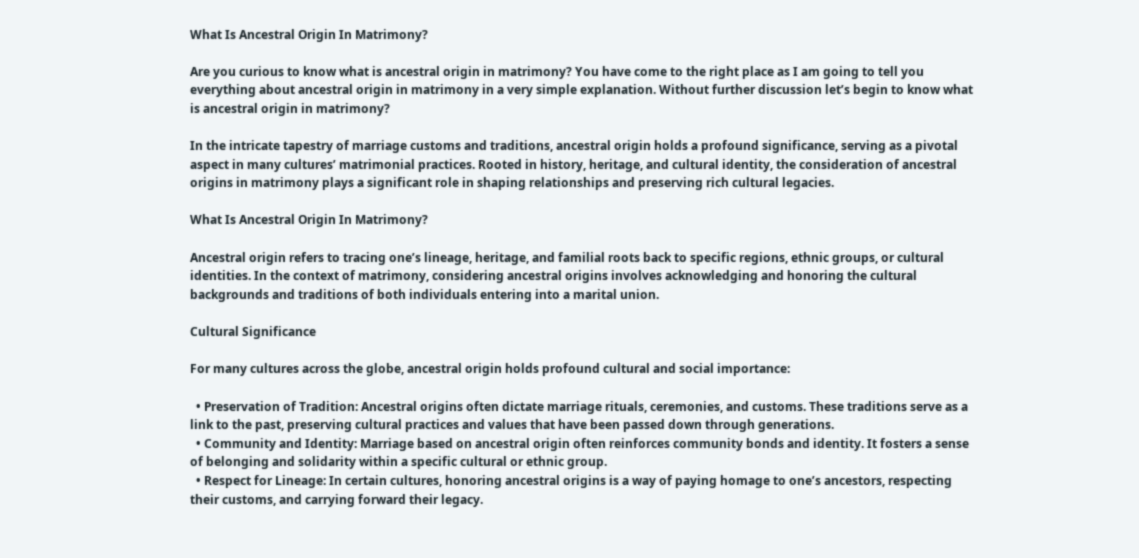What Is Ancestral Origin In Matrimony?

Are you curious to know what is ancestral origin in matrimony? You have come to the right place as I am going to tell you everything about ancestral origin in matrimony in a very simple explanation. Without further discussion let’s begin to know what is ancestral origin in matrimony?

In the intricate tapestry of marriage customs and traditions, ancestral origin holds a profound significance, serving as a pivotal aspect in many cultures’ matrimonial practices. Rooted in history, heritage, and cultural identity, the consideration of ancestral origins in matrimony plays a significant role in shaping relationships and preserving rich cultural legacies.

What Is Ancestral Origin In Matrimony?

Ancestral origin refers to tracing one’s lineage, heritage, and familial roots back to specific regions, ethnic groups, or cultural identities. In the context of matrimony, considering ancestral origins involves acknowledging and honoring the cultural backgrounds and traditions of both individuals entering into a marital union.

Cultural Significance

For many cultures across the globe, ancestral origin holds profound cultural and social importance:

  • Preservation of Tradition: Ancestral origins often dictate marriage rituals, ceremonies, and customs. These traditions serve as a link to the past, preserving cultural practices and values that have been passed down through generations.
  • Community and Identity: Marriage based on ancestral origin often reinforces community bonds and identity. It fosters a sense of belonging and solidarity within a specific cultural or ethnic group.
  • Respect for Lineage: In certain cultures, honoring ancestral origins is a way of paying homage to one’s ancestors, respecting their customs, and carrying forward their legacy.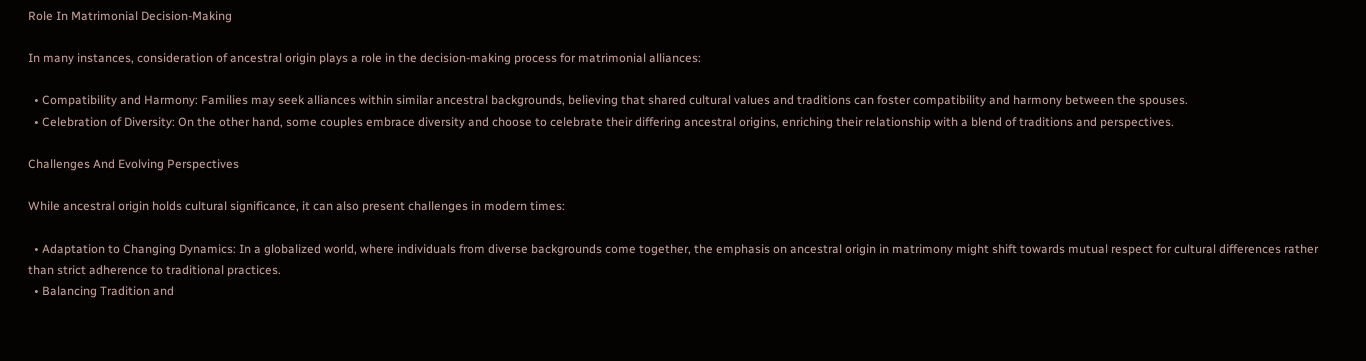Role In Matrimonial Decision-Making

In many instances, consideration of ancestral origin plays a role in the decision-making process for matrimonial alliances:

  • Compatibility and Harmony: Families may seek alliances within similar ancestral backgrounds, believing that shared cultural values and traditions can foster compatibility and harmony between the spouses.
  • Celebration of Diversity: On the other hand, some couples embrace diversity and choose to celebrate their differing ancestral origins, enriching their relationship with a blend of traditions and perspectives.

Challenges And Evolving Perspectives

While ancestral origin holds cultural significance, it can also present challenges in modern times:

  • Adaptation to Changing Dynamics: In a globalized world, where individuals from diverse backgrounds come together, the emphasis on ancestral origin in matrimony might shift towards mutual respect for cultural differences rather than strict adherence to traditional practices.
  • Balancing Tradition and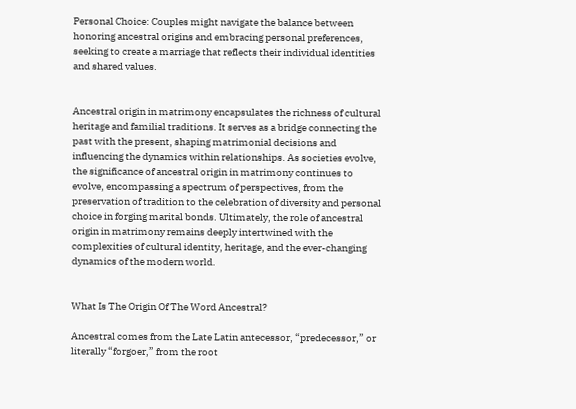Personal Choice: Couples might navigate the balance between honoring ancestral origins and embracing personal preferences, seeking to create a marriage that reflects their individual identities and shared values.


Ancestral origin in matrimony encapsulates the richness of cultural heritage and familial traditions. It serves as a bridge connecting the past with the present, shaping matrimonial decisions and influencing the dynamics within relationships. As societies evolve, the significance of ancestral origin in matrimony continues to evolve, encompassing a spectrum of perspectives, from the preservation of tradition to the celebration of diversity and personal choice in forging marital bonds. Ultimately, the role of ancestral origin in matrimony remains deeply intertwined with the complexities of cultural identity, heritage, and the ever-changing dynamics of the modern world.


What Is The Origin Of The Word Ancestral?

Ancestral comes from the Late Latin antecessor, “predecessor,” or literally “forgoer,” from the root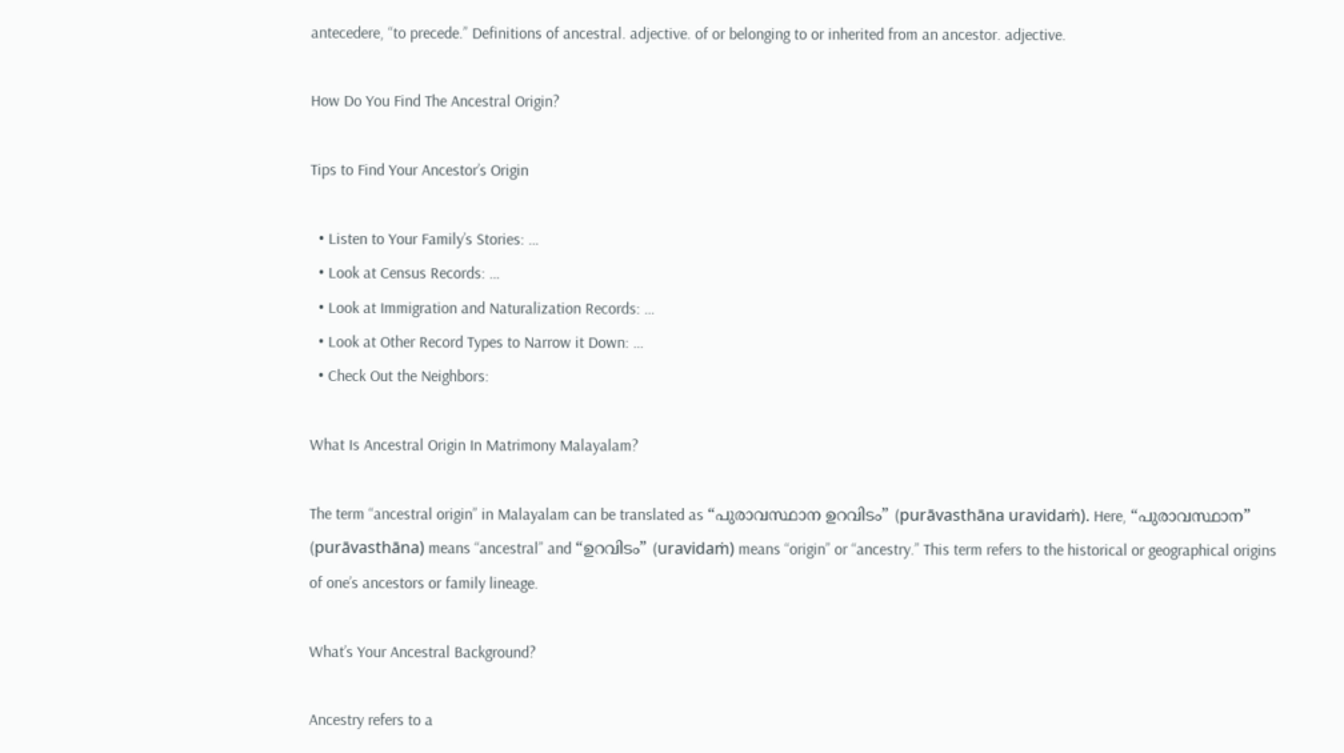antecedere, “to precede.” Definitions of ancestral. adjective. of or belonging to or inherited from an ancestor. adjective.

How Do You Find The Ancestral Origin?

Tips to Find Your Ancestor’s Origin

  • Listen to Your Family’s Stories: …
  • Look at Census Records: …
  • Look at Immigration and Naturalization Records: …
  • Look at Other Record Types to Narrow it Down: …
  • Check Out the Neighbors:

What Is Ancestral Origin In Matrimony Malayalam?

The term “ancestral origin” in Malayalam can be translated as “പുരാവസ്ഥാന ഉറവിടം” (purāvasthāna uravidaṁ). Here, “പുരാവസ്ഥാന” (purāvasthāna) means “ancestral” and “ഉറവിടം” (uravidaṁ) means “origin” or “ancestry.” This term refers to the historical or geographical origins of one’s ancestors or family lineage.

What’s Your Ancestral Background?

Ancestry refers to a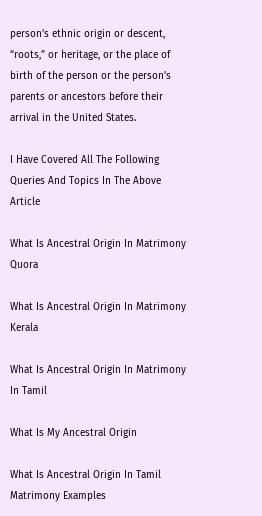person’s ethnic origin or descent, “roots,” or heritage, or the place of birth of the person or the person’s parents or ancestors before their arrival in the United States.

I Have Covered All The Following Queries And Topics In The Above Article

What Is Ancestral Origin In Matrimony Quora

What Is Ancestral Origin In Matrimony Kerala

What Is Ancestral Origin In Matrimony In Tamil

What Is My Ancestral Origin

What Is Ancestral Origin In Tamil Matrimony Examples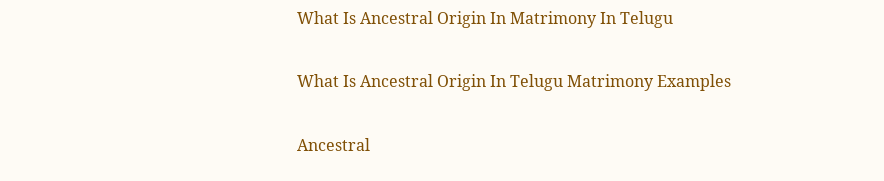What Is Ancestral Origin In Matrimony In Telugu

What Is Ancestral Origin In Telugu Matrimony Examples

Ancestral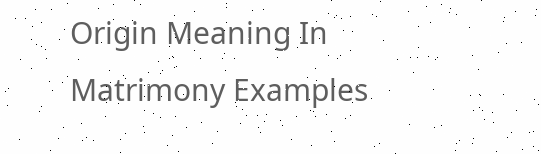Origin Meaning In Matrimony Examples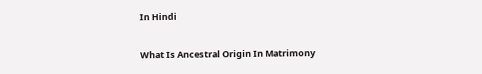In Hindi

What Is Ancestral Origin In Matrimony